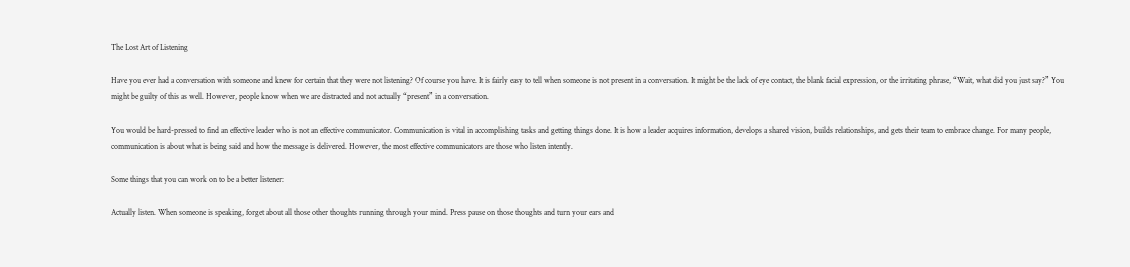The Lost Art of Listening

Have you ever had a conversation with someone and knew for certain that they were not listening? Of course you have. It is fairly easy to tell when someone is not present in a conversation. It might be the lack of eye contact, the blank facial expression, or the irritating phrase, “Wait, what did you just say?” You might be guilty of this as well. However, people know when we are distracted and not actually “present” in a conversation.

You would be hard-pressed to find an effective leader who is not an effective communicator. Communication is vital in accomplishing tasks and getting things done. It is how a leader acquires information, develops a shared vision, builds relationships, and gets their team to embrace change. For many people, communication is about what is being said and how the message is delivered. However, the most effective communicators are those who listen intently.

Some things that you can work on to be a better listener:

Actually listen. When someone is speaking, forget about all those other thoughts running through your mind. Press pause on those thoughts and turn your ears and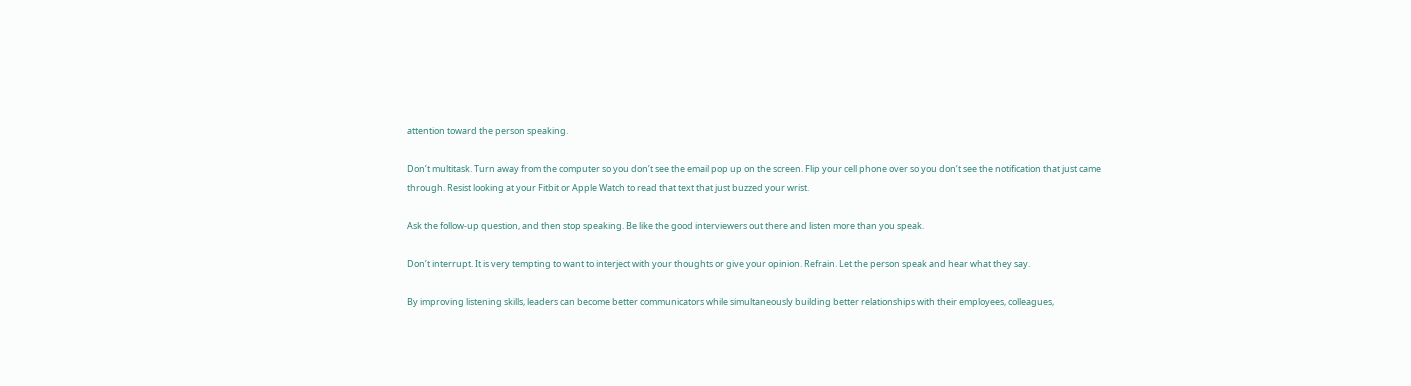attention toward the person speaking.

Don’t multitask. Turn away from the computer so you don’t see the email pop up on the screen. Flip your cell phone over so you don’t see the notification that just came through. Resist looking at your Fitbit or Apple Watch to read that text that just buzzed your wrist.

Ask the follow-up question, and then stop speaking. Be like the good interviewers out there and listen more than you speak.

Don’t interrupt. It is very tempting to want to interject with your thoughts or give your opinion. Refrain. Let the person speak and hear what they say.

By improving listening skills, leaders can become better communicators while simultaneously building better relationships with their employees, colleagues,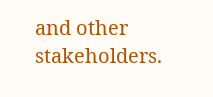and other stakeholders.